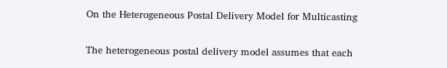On the Heterogeneous Postal Delivery Model for Multicasting

The heterogeneous postal delivery model assumes that each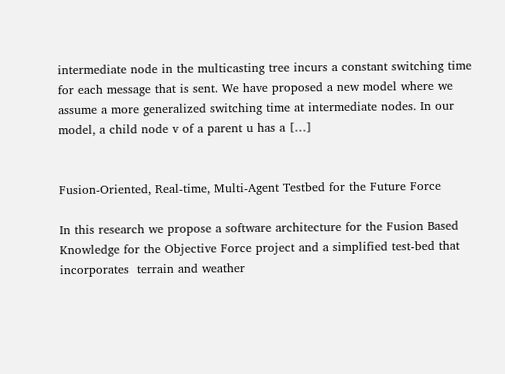intermediate node in the multicasting tree incurs a constant switching time for each message that is sent. We have proposed a new model where we assume a more generalized switching time at intermediate nodes. In our model, a child node v of a parent u has a […]


Fusion-Oriented, Real-time, Multi-Agent Testbed for the Future Force

In this research we propose a software architecture for the Fusion Based Knowledge for the Objective Force project and a simplified test-bed that incorporates  terrain and weather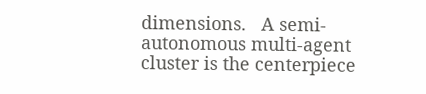dimensions.   A semi-autonomous multi-agent cluster is the centerpiece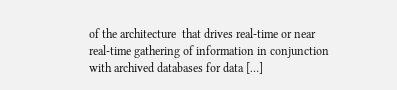of the architecture  that drives real-time or near real-time gathering of information in conjunction with archived databases for data […]